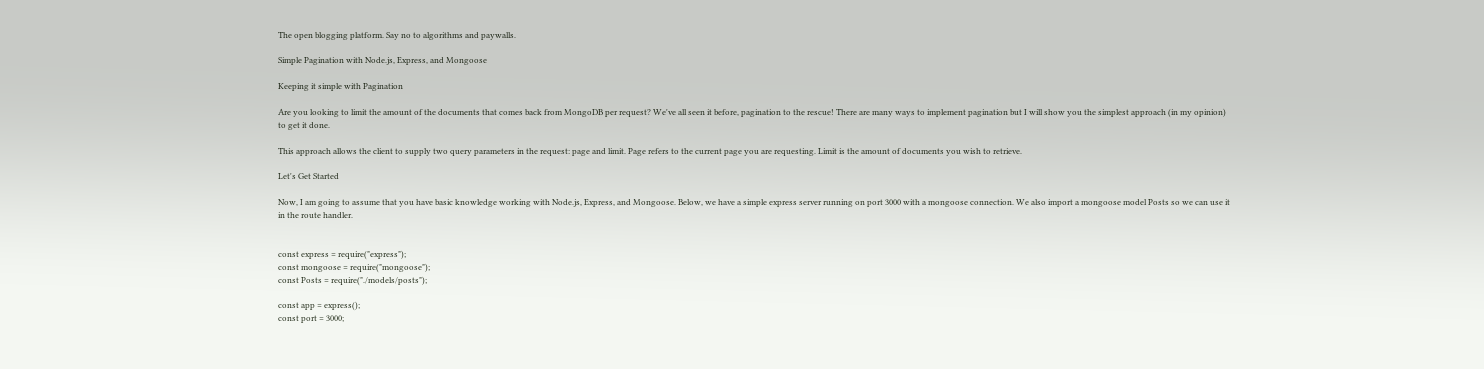The open blogging platform. Say no to algorithms and paywalls.

Simple Pagination with Node.js, Express, and Mongoose

Keeping it simple with Pagination

Are you looking to limit the amount of the documents that comes back from MongoDB per request? We've all seen it before, pagination to the rescue! There are many ways to implement pagination but I will show you the simplest approach (in my opinion) to get it done.

This approach allows the client to supply two query parameters in the request: page and limit. Page refers to the current page you are requesting. Limit is the amount of documents you wish to retrieve.

Let's Get Started

Now, I am going to assume that you have basic knowledge working with Node.js, Express, and Mongoose. Below, we have a simple express server running on port 3000 with a mongoose connection. We also import a mongoose model Posts so we can use it in the route handler.


const express = require("express");
const mongoose = require("mongoose");
const Posts = require("./models/posts");

const app = express();
const port = 3000;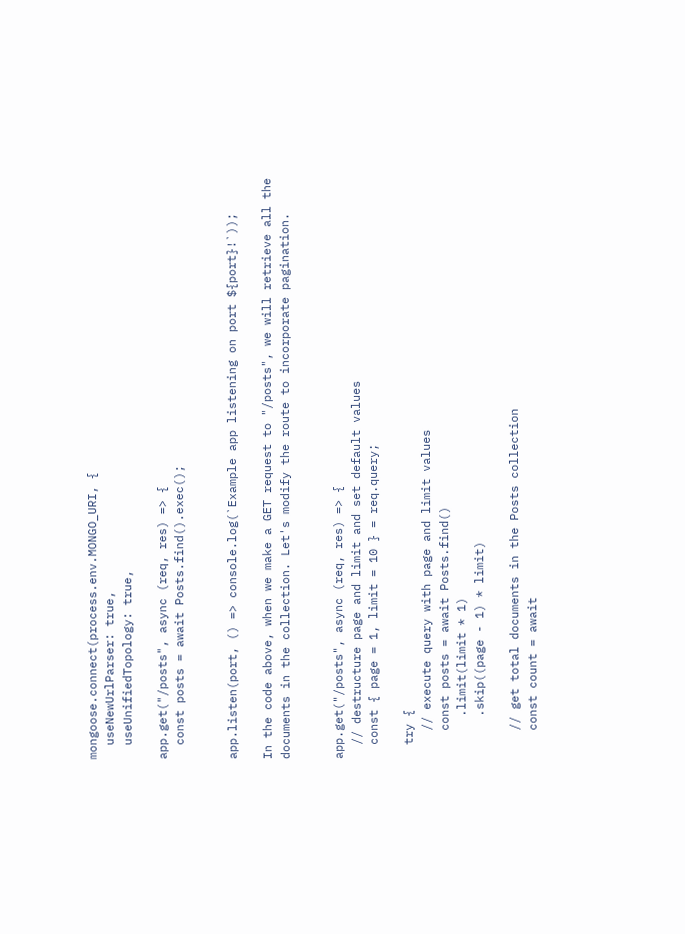mongoose.connect(process.env.MONGO_URI, {
  useNewUrlParser: true,
  useUnifiedTopology: true,

app.get("/posts", async (req, res) => {
  const posts = await Posts.find().exec();


app.listen(port, () => console.log(`Example app listening on port ${port}!`));

In the code above, when we make a GET request to "/posts", we will retrieve all the documents in the collection. Let's modify the route to incorporate pagination.


app.get("/posts", async (req, res) => {
  // destructure page and limit and set default values
  const { page = 1, limit = 10 } = req.query;

  try {
    // execute query with page and limit values
    const posts = await Posts.find()
      .limit(limit * 1)
      .skip((page - 1) * limit)

    // get total documents in the Posts collection
    const count = await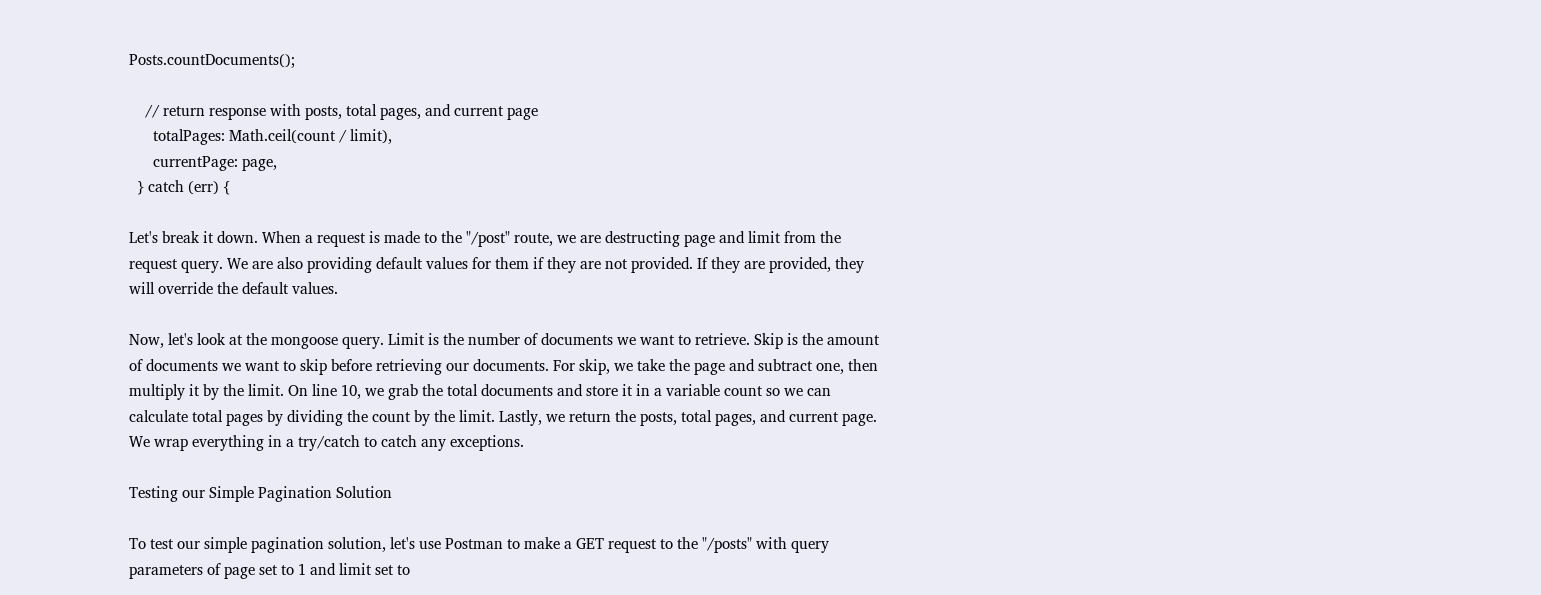Posts.countDocuments();

    // return response with posts, total pages, and current page
      totalPages: Math.ceil(count / limit),
      currentPage: page,
  } catch (err) {

Let's break it down. When a request is made to the "/post" route, we are destructing page and limit from the request query. We are also providing default values for them if they are not provided. If they are provided, they will override the default values.

Now, let's look at the mongoose query. Limit is the number of documents we want to retrieve. Skip is the amount of documents we want to skip before retrieving our documents. For skip, we take the page and subtract one, then multiply it by the limit. On line 10, we grab the total documents and store it in a variable count so we can calculate total pages by dividing the count by the limit. Lastly, we return the posts, total pages, and current page. We wrap everything in a try/catch to catch any exceptions.

Testing our Simple Pagination Solution

To test our simple pagination solution, let's use Postman to make a GET request to the "/posts" with query parameters of page set to 1 and limit set to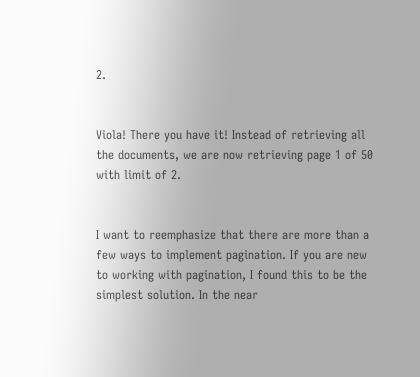2.


Viola! There you have it! Instead of retrieving all the documents, we are now retrieving page 1 of 50 with limit of 2.


I want to reemphasize that there are more than a few ways to implement pagination. If you are new to working with pagination, I found this to be the simplest solution. In the near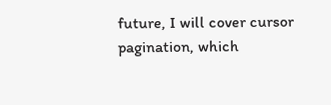future, I will cover cursor pagination, which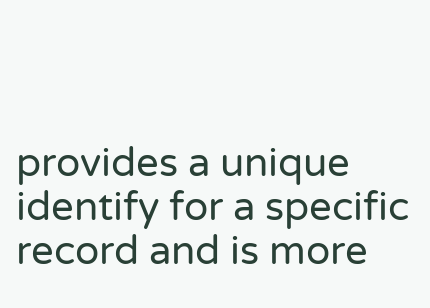provides a unique identify for a specific record and is more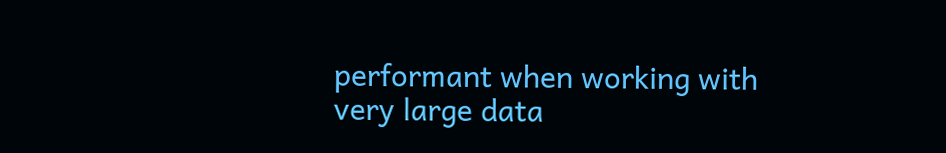performant when working with very large data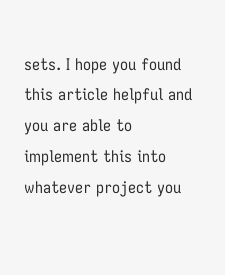sets. I hope you found this article helpful and you are able to implement this into whatever project you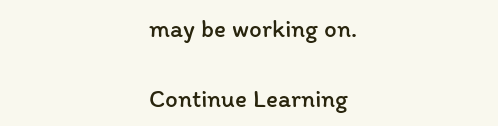may be working on.

Continue Learning